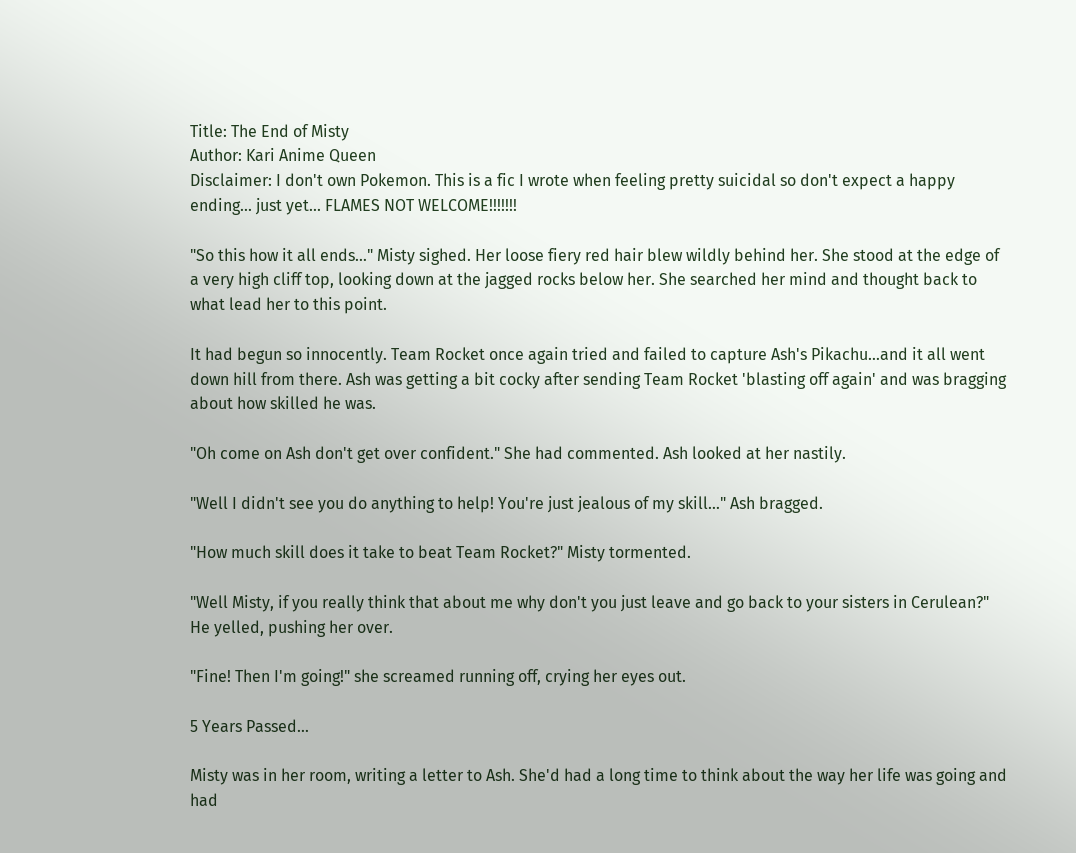Title: The End of Misty
Author: Kari Anime Queen
Disclaimer: I don't own Pokemon. This is a fic I wrote when feeling pretty suicidal so don't expect a happy ending... just yet... FLAMES NOT WELCOME!!!!!!!

"So this how it all ends…" Misty sighed. Her loose fiery red hair blew wildly behind her. She stood at the edge of a very high cliff top, looking down at the jagged rocks below her. She searched her mind and thought back to what lead her to this point.

It had begun so innocently. Team Rocket once again tried and failed to capture Ash's Pikachu…and it all went down hill from there. Ash was getting a bit cocky after sending Team Rocket 'blasting off again' and was bragging about how skilled he was.

"Oh come on Ash don't get over confident." She had commented. Ash looked at her nastily.

"Well I didn't see you do anything to help! You're just jealous of my skill…" Ash bragged.

"How much skill does it take to beat Team Rocket?" Misty tormented.

"Well Misty, if you really think that about me why don't you just leave and go back to your sisters in Cerulean?" He yelled, pushing her over.

"Fine! Then I'm going!" she screamed running off, crying her eyes out.

5 Years Passed…

Misty was in her room, writing a letter to Ash. She'd had a long time to think about the way her life was going and had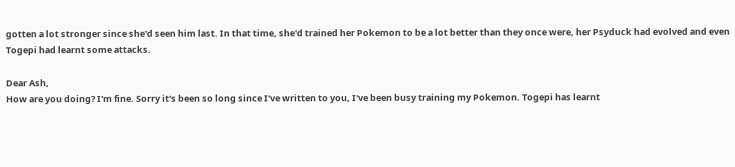gotten a lot stronger since she'd seen him last. In that time, she'd trained her Pokemon to be a lot better than they once were, her Psyduck had evolved and even Togepi had learnt some attacks.

Dear Ash,
How are you doing? I'm fine. Sorry it's been so long since I've written to you, I've been busy training my Pokemon. Togepi has learnt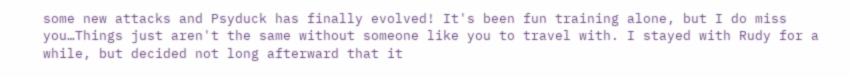some new attacks and Psyduck has finally evolved! It's been fun training alone, but I do miss you…Things just aren't the same without someone like you to travel with. I stayed with Rudy for a while, but decided not long afterward that it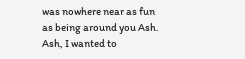was nowhere near as fun as being around you Ash. Ash, I wanted to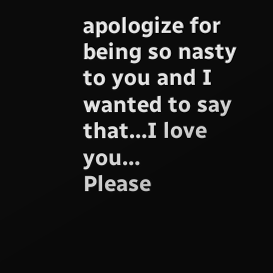apologize for being so nasty to you and I wanted to say that…I love you…
Please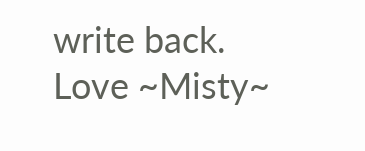write back.
Love ~Misty~